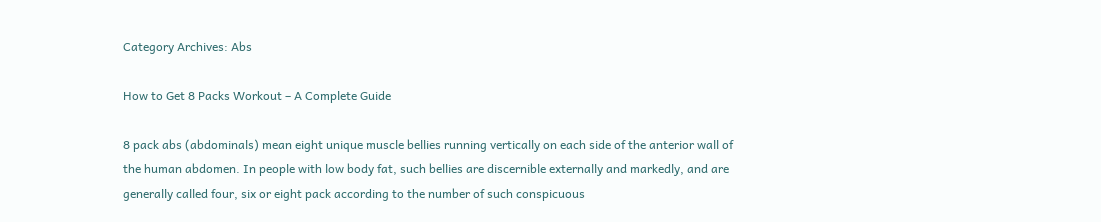Category Archives: Abs

How to Get 8 Packs Workout – A Complete Guide

8 pack abs (abdominals) mean eight unique muscle bellies running vertically on each side of the anterior wall of the human abdomen. In people with low body fat, such bellies are discernible externally and markedly, and are generally called four, six or eight pack according to the number of such conspicuous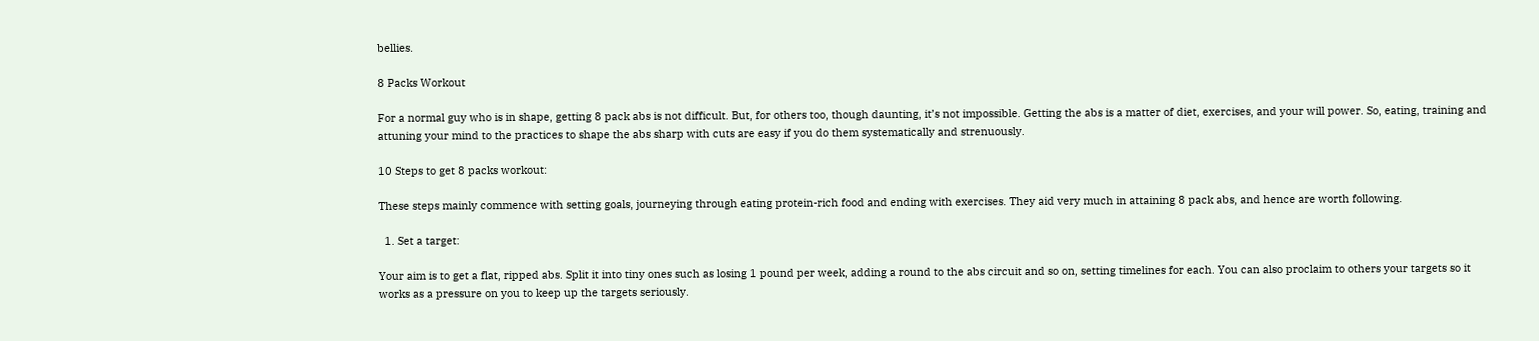bellies.

8 Packs Workout

For a normal guy who is in shape, getting 8 pack abs is not difficult. But, for others too, though daunting, it’s not impossible. Getting the abs is a matter of diet, exercises, and your will power. So, eating, training and attuning your mind to the practices to shape the abs sharp with cuts are easy if you do them systematically and strenuously.

10 Steps to get 8 packs workout:

These steps mainly commence with setting goals, journeying through eating protein-rich food and ending with exercises. They aid very much in attaining 8 pack abs, and hence are worth following.

  1. Set a target:

Your aim is to get a flat, ripped abs. Split it into tiny ones such as losing 1 pound per week, adding a round to the abs circuit and so on, setting timelines for each. You can also proclaim to others your targets so it works as a pressure on you to keep up the targets seriously.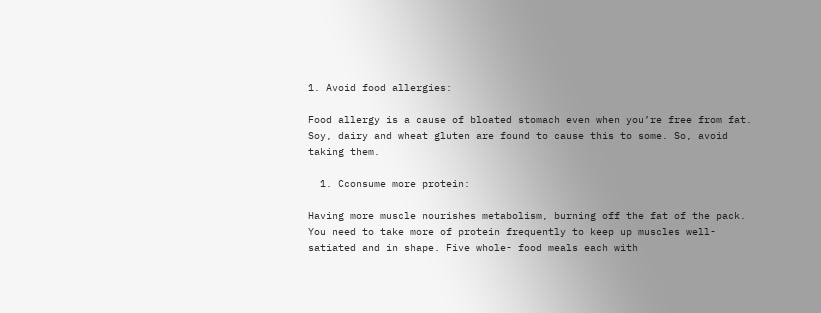1. Avoid food allergies:

Food allergy is a cause of bloated stomach even when you’re free from fat. Soy, dairy and wheat gluten are found to cause this to some. So, avoid taking them.

  1. Cconsume more protein:

Having more muscle nourishes metabolism, burning off the fat of the pack. You need to take more of protein frequently to keep up muscles well-satiated and in shape. Five whole- food meals each with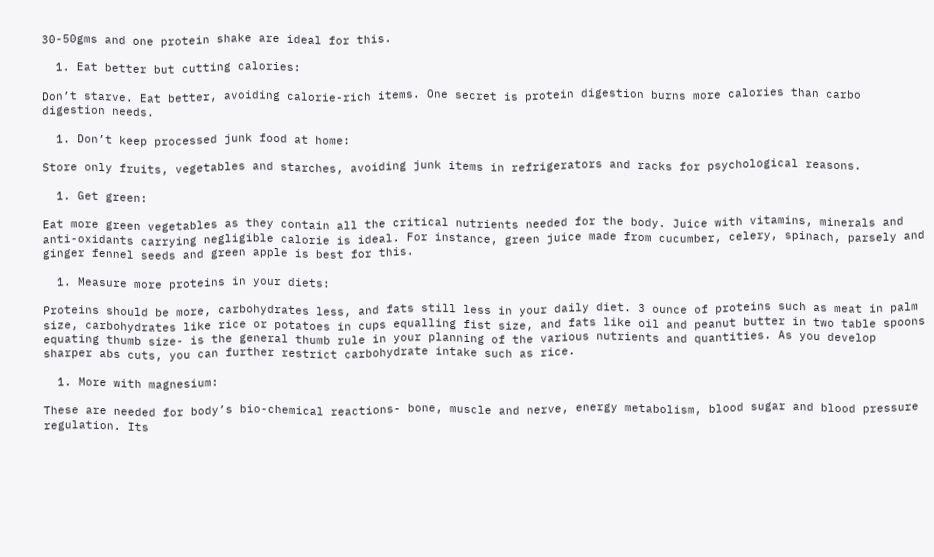30-50gms and one protein shake are ideal for this.

  1. Eat better but cutting calories:

Don’t starve. Eat better, avoiding calorie-rich items. One secret is protein digestion burns more calories than carbo digestion needs.

  1. Don’t keep processed junk food at home:

Store only fruits, vegetables and starches, avoiding junk items in refrigerators and racks for psychological reasons.

  1. Get green:

Eat more green vegetables as they contain all the critical nutrients needed for the body. Juice with vitamins, minerals and anti-oxidants carrying negligible calorie is ideal. For instance, green juice made from cucumber, celery, spinach, parsely and ginger fennel seeds and green apple is best for this.

  1. Measure more proteins in your diets:

Proteins should be more, carbohydrates less, and fats still less in your daily diet. 3 ounce of proteins such as meat in palm size, carbohydrates like rice or potatoes in cups equalling fist size, and fats like oil and peanut butter in two table spoons equating thumb size- is the general thumb rule in your planning of the various nutrients and quantities. As you develop sharper abs cuts, you can further restrict carbohydrate intake such as rice.

  1. More with magnesium:

These are needed for body’s bio-chemical reactions- bone, muscle and nerve, energy metabolism, blood sugar and blood pressure regulation. Its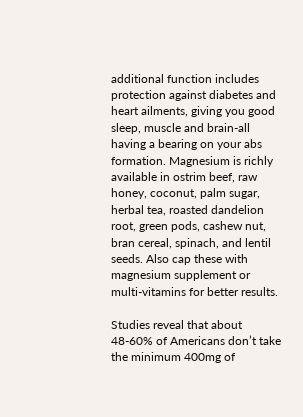additional function includes protection against diabetes and heart ailments, giving you good sleep, muscle and brain-all having a bearing on your abs formation. Magnesium is richly available in ostrim beef, raw honey, coconut, palm sugar, herbal tea, roasted dandelion root, green pods, cashew nut, bran cereal, spinach, and lentil seeds. Also cap these with magnesium supplement or multi-vitamins for better results.

Studies reveal that about 48-60% of Americans don’t take the minimum 400mg of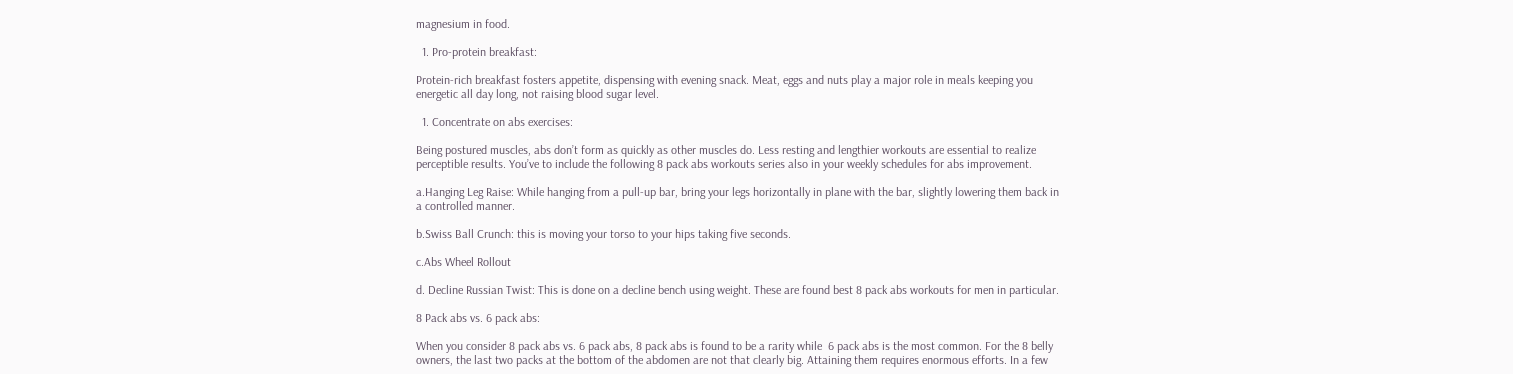magnesium in food.

  1. Pro-protein breakfast:

Protein-rich breakfast fosters appetite, dispensing with evening snack. Meat, eggs and nuts play a major role in meals keeping you energetic all day long, not raising blood sugar level.

  1. Concentrate on abs exercises:

Being postured muscles, abs don’t form as quickly as other muscles do. Less resting and lengthier workouts are essential to realize perceptible results. You’ve to include the following 8 pack abs workouts series also in your weekly schedules for abs improvement.

a.Hanging Leg Raise: While hanging from a pull-up bar, bring your legs horizontally in plane with the bar, slightly lowering them back in a controlled manner.

b.Swiss Ball Crunch: this is moving your torso to your hips taking five seconds.

c.Abs Wheel Rollout

d. Decline Russian Twist: This is done on a decline bench using weight. These are found best 8 pack abs workouts for men in particular.

8 Pack abs vs. 6 pack abs:

When you consider 8 pack abs vs. 6 pack abs, 8 pack abs is found to be a rarity while  6 pack abs is the most common. For the 8 belly owners, the last two packs at the bottom of the abdomen are not that clearly big. Attaining them requires enormous efforts. In a few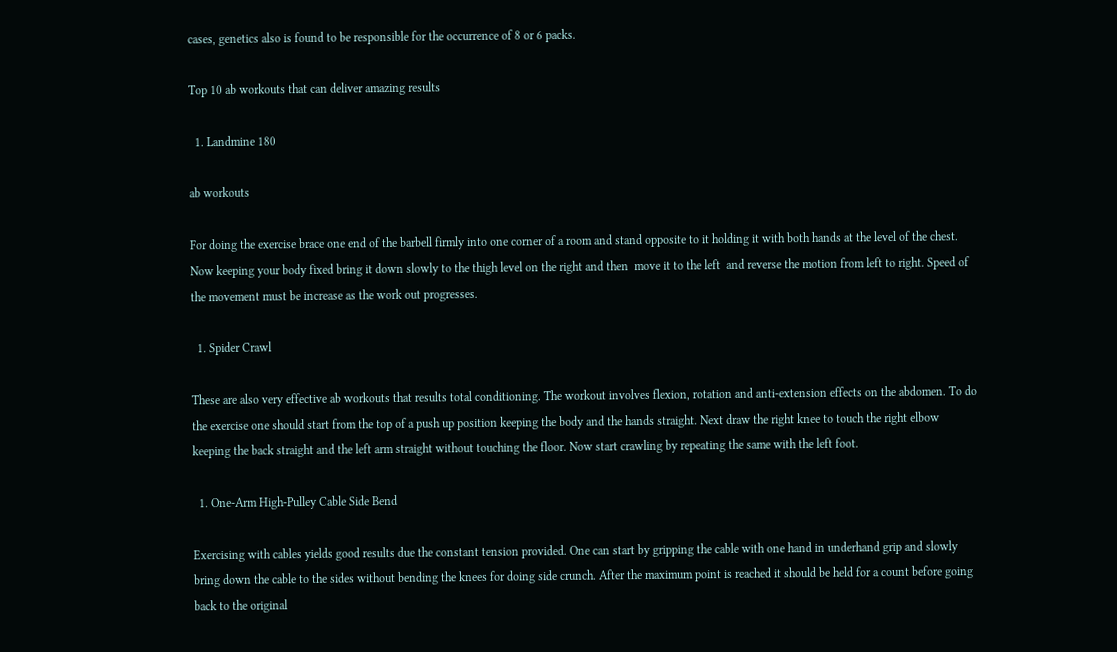cases, genetics also is found to be responsible for the occurrence of 8 or 6 packs.

Top 10 ab workouts that can deliver amazing results

  1. Landmine 180

ab workouts

For doing the exercise brace one end of the barbell firmly into one corner of a room and stand opposite to it holding it with both hands at the level of the chest. Now keeping your body fixed bring it down slowly to the thigh level on the right and then  move it to the left  and reverse the motion from left to right. Speed of the movement must be increase as the work out progresses.

  1. Spider Crawl

These are also very effective ab workouts that results total conditioning. The workout involves flexion, rotation and anti-extension effects on the abdomen. To do the exercise one should start from the top of a push up position keeping the body and the hands straight. Next draw the right knee to touch the right elbow keeping the back straight and the left arm straight without touching the floor. Now start crawling by repeating the same with the left foot.

  1. One-Arm High-Pulley Cable Side Bend

Exercising with cables yields good results due the constant tension provided. One can start by gripping the cable with one hand in underhand grip and slowly bring down the cable to the sides without bending the knees for doing side crunch. After the maximum point is reached it should be held for a count before going back to the original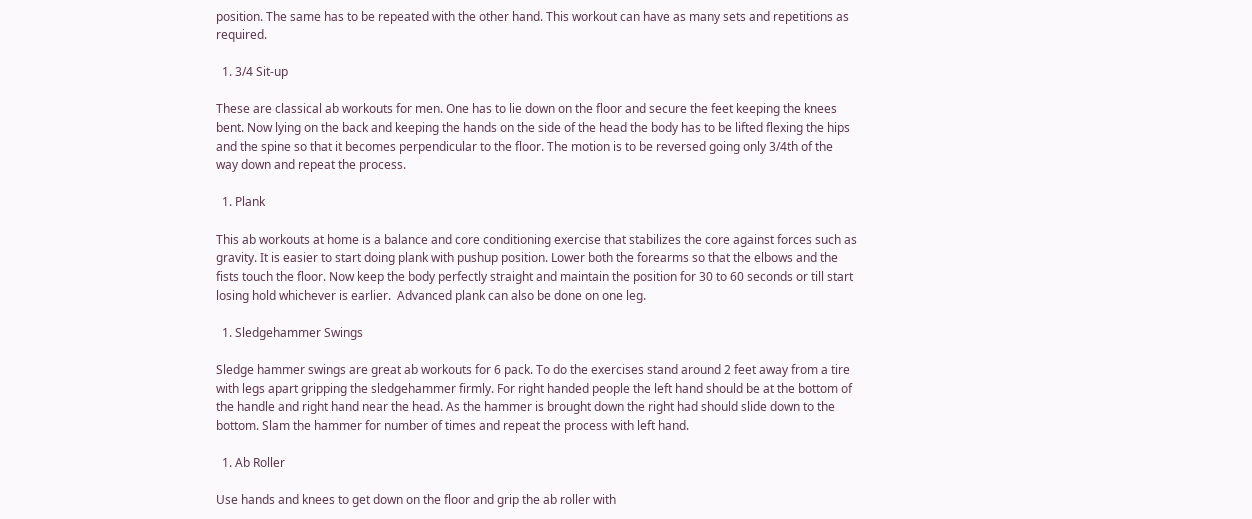position. The same has to be repeated with the other hand. This workout can have as many sets and repetitions as required.

  1. 3/4 Sit-up

These are classical ab workouts for men. One has to lie down on the floor and secure the feet keeping the knees bent. Now lying on the back and keeping the hands on the side of the head the body has to be lifted flexing the hips and the spine so that it becomes perpendicular to the floor. The motion is to be reversed going only 3/4th of the way down and repeat the process.

  1. Plank

This ab workouts at home is a balance and core conditioning exercise that stabilizes the core against forces such as gravity. It is easier to start doing plank with pushup position. Lower both the forearms so that the elbows and the fists touch the floor. Now keep the body perfectly straight and maintain the position for 30 to 60 seconds or till start losing hold whichever is earlier.  Advanced plank can also be done on one leg.

  1. Sledgehammer Swings

Sledge hammer swings are great ab workouts for 6 pack. To do the exercises stand around 2 feet away from a tire with legs apart gripping the sledgehammer firmly. For right handed people the left hand should be at the bottom of the handle and right hand near the head. As the hammer is brought down the right had should slide down to the bottom. Slam the hammer for number of times and repeat the process with left hand.

  1. Ab Roller

Use hands and knees to get down on the floor and grip the ab roller with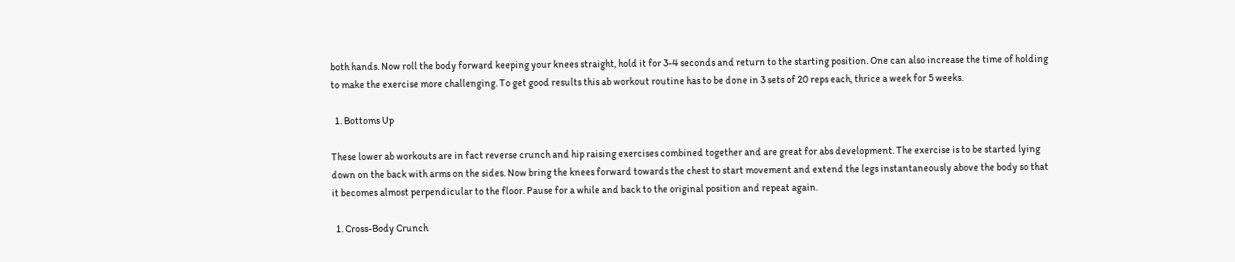both hands. Now roll the body forward keeping your knees straight, hold it for 3-4 seconds and return to the starting position. One can also increase the time of holding to make the exercise more challenging. To get good results this ab workout routine has to be done in 3 sets of 20 reps each, thrice a week for 5 weeks.

  1. Bottoms Up

These lower ab workouts are in fact reverse crunch and hip raising exercises combined together and are great for abs development. The exercise is to be started lying down on the back with arms on the sides. Now bring the knees forward towards the chest to start movement and extend the legs instantaneously above the body so that it becomes almost perpendicular to the floor. Pause for a while and back to the original position and repeat again.

  1. Cross-Body Crunch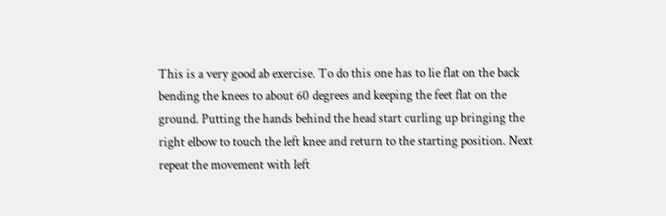This is a very good ab exercise. To do this one has to lie flat on the back bending the knees to about 60 degrees and keeping the feet flat on the ground. Putting the hands behind the head start curling up bringing the right elbow to touch the left knee and return to the starting position. Next repeat the movement with left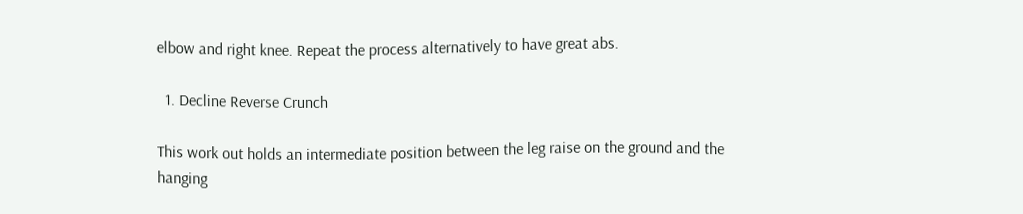elbow and right knee. Repeat the process alternatively to have great abs.

  1. Decline Reverse Crunch

This work out holds an intermediate position between the leg raise on the ground and the hanging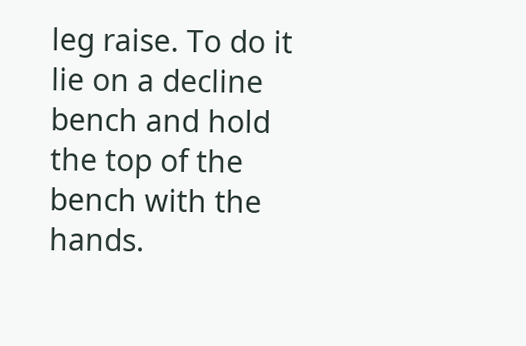leg raise. To do it lie on a decline bench and hold the top of the bench with the hands.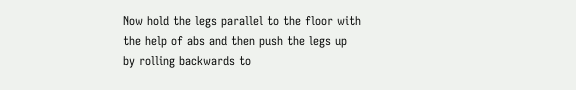Now hold the legs parallel to the floor with the help of abs and then push the legs up by rolling backwards to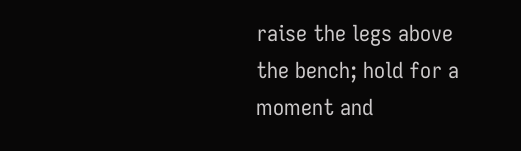raise the legs above the bench; hold for a moment and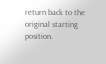return back to the original starting position.